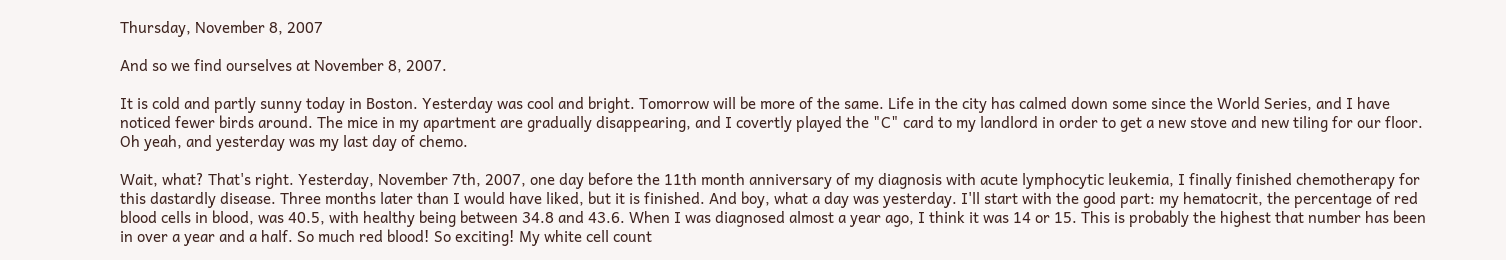Thursday, November 8, 2007

And so we find ourselves at November 8, 2007.

It is cold and partly sunny today in Boston. Yesterday was cool and bright. Tomorrow will be more of the same. Life in the city has calmed down some since the World Series, and I have noticed fewer birds around. The mice in my apartment are gradually disappearing, and I covertly played the "C" card to my landlord in order to get a new stove and new tiling for our floor. Oh yeah, and yesterday was my last day of chemo.

Wait, what? That's right. Yesterday, November 7th, 2007, one day before the 11th month anniversary of my diagnosis with acute lymphocytic leukemia, I finally finished chemotherapy for this dastardly disease. Three months later than I would have liked, but it is finished. And boy, what a day was yesterday. I'll start with the good part: my hematocrit, the percentage of red blood cells in blood, was 40.5, with healthy being between 34.8 and 43.6. When I was diagnosed almost a year ago, I think it was 14 or 15. This is probably the highest that number has been in over a year and a half. So much red blood! So exciting! My white cell count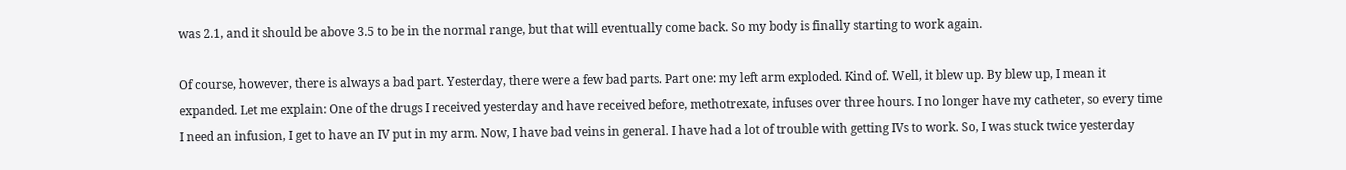was 2.1, and it should be above 3.5 to be in the normal range, but that will eventually come back. So my body is finally starting to work again.

Of course, however, there is always a bad part. Yesterday, there were a few bad parts. Part one: my left arm exploded. Kind of. Well, it blew up. By blew up, I mean it expanded. Let me explain: One of the drugs I received yesterday and have received before, methotrexate, infuses over three hours. I no longer have my catheter, so every time I need an infusion, I get to have an IV put in my arm. Now, I have bad veins in general. I have had a lot of trouble with getting IVs to work. So, I was stuck twice yesterday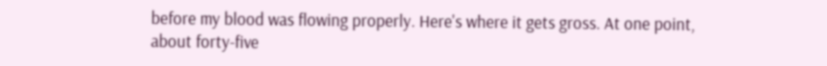before my blood was flowing properly. Here's where it gets gross. At one point, about forty-five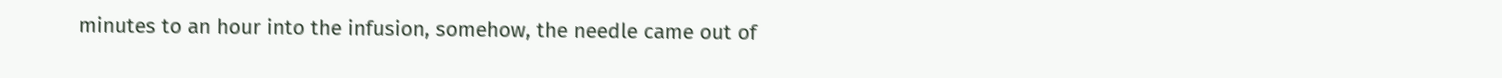minutes to an hour into the infusion, somehow, the needle came out of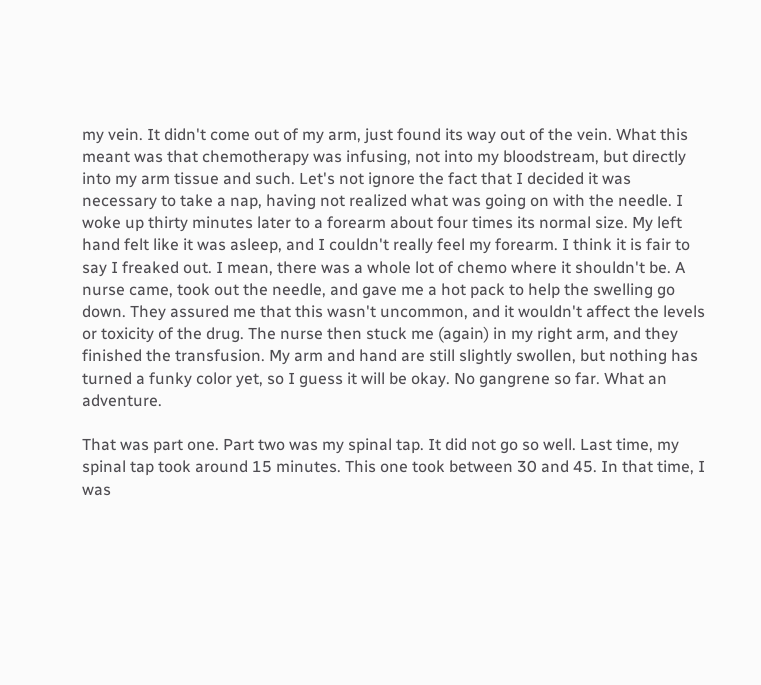my vein. It didn't come out of my arm, just found its way out of the vein. What this meant was that chemotherapy was infusing, not into my bloodstream, but directly into my arm tissue and such. Let's not ignore the fact that I decided it was necessary to take a nap, having not realized what was going on with the needle. I woke up thirty minutes later to a forearm about four times its normal size. My left hand felt like it was asleep, and I couldn't really feel my forearm. I think it is fair to say I freaked out. I mean, there was a whole lot of chemo where it shouldn't be. A nurse came, took out the needle, and gave me a hot pack to help the swelling go down. They assured me that this wasn't uncommon, and it wouldn't affect the levels or toxicity of the drug. The nurse then stuck me (again) in my right arm, and they finished the transfusion. My arm and hand are still slightly swollen, but nothing has turned a funky color yet, so I guess it will be okay. No gangrene so far. What an adventure.

That was part one. Part two was my spinal tap. It did not go so well. Last time, my spinal tap took around 15 minutes. This one took between 30 and 45. In that time, I was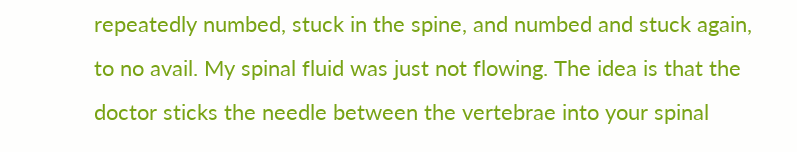repeatedly numbed, stuck in the spine, and numbed and stuck again, to no avail. My spinal fluid was just not flowing. The idea is that the doctor sticks the needle between the vertebrae into your spinal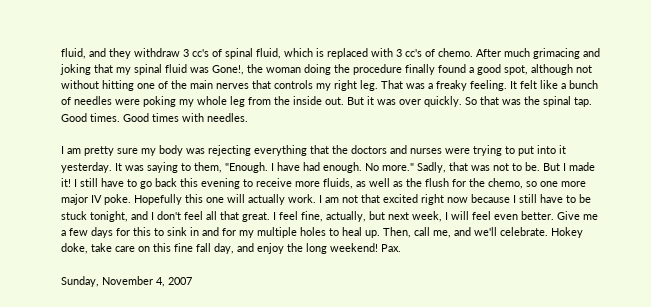fluid, and they withdraw 3 cc's of spinal fluid, which is replaced with 3 cc's of chemo. After much grimacing and joking that my spinal fluid was Gone!, the woman doing the procedure finally found a good spot, although not without hitting one of the main nerves that controls my right leg. That was a freaky feeling. It felt like a bunch of needles were poking my whole leg from the inside out. But it was over quickly. So that was the spinal tap. Good times. Good times with needles.

I am pretty sure my body was rejecting everything that the doctors and nurses were trying to put into it yesterday. It was saying to them, "Enough. I have had enough. No more." Sadly, that was not to be. But I made it! I still have to go back this evening to receive more fluids, as well as the flush for the chemo, so one more major IV poke. Hopefully this one will actually work. I am not that excited right now because I still have to be stuck tonight, and I don't feel all that great. I feel fine, actually, but next week, I will feel even better. Give me a few days for this to sink in and for my multiple holes to heal up. Then, call me, and we'll celebrate. Hokey doke, take care on this fine fall day, and enjoy the long weekend! Pax.

Sunday, November 4, 2007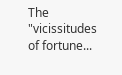The "vicissitudes of fortune...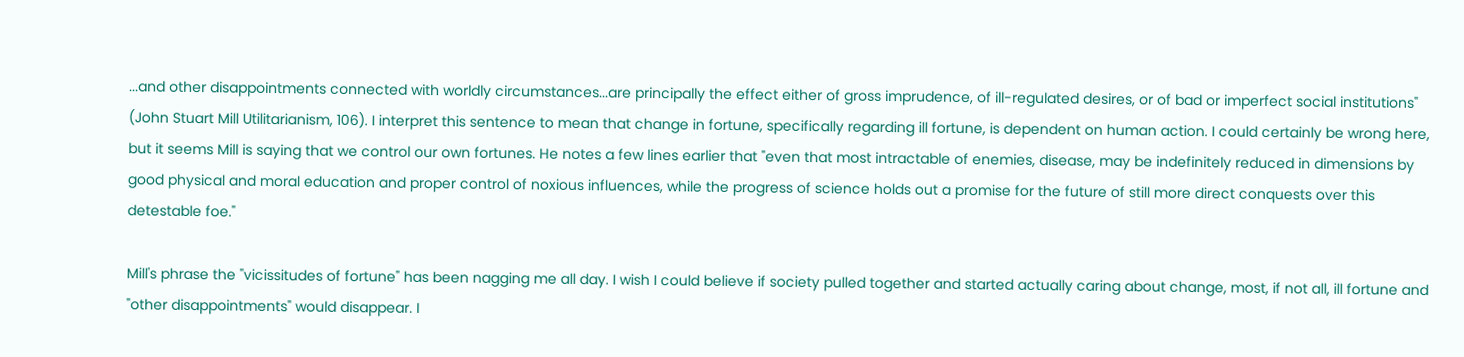...and other disappointments connected with worldly circumstances...are principally the effect either of gross imprudence, of ill-regulated desires, or of bad or imperfect social institutions" (John Stuart Mill Utilitarianism, 106). I interpret this sentence to mean that change in fortune, specifically regarding ill fortune, is dependent on human action. I could certainly be wrong here, but it seems Mill is saying that we control our own fortunes. He notes a few lines earlier that "even that most intractable of enemies, disease, may be indefinitely reduced in dimensions by good physical and moral education and proper control of noxious influences, while the progress of science holds out a promise for the future of still more direct conquests over this detestable foe."

Mill's phrase the "vicissitudes of fortune" has been nagging me all day. I wish I could believe if society pulled together and started actually caring about change, most, if not all, ill fortune and "other disappointments" would disappear. I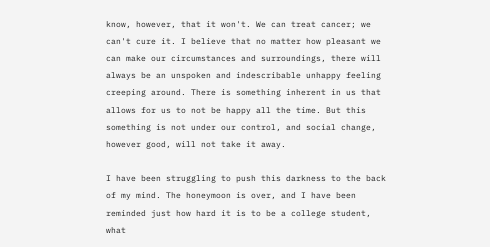know, however, that it won't. We can treat cancer; we can't cure it. I believe that no matter how pleasant we can make our circumstances and surroundings, there will always be an unspoken and indescribable unhappy feeling creeping around. There is something inherent in us that allows for us to not be happy all the time. But this something is not under our control, and social change, however good, will not take it away.

I have been struggling to push this darkness to the back of my mind. The honeymoon is over, and I have been reminded just how hard it is to be a college student, what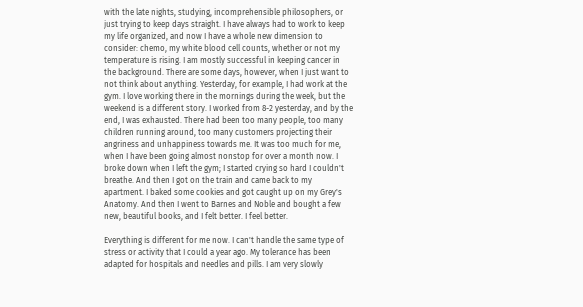with the late nights, studying, incomprehensible philosophers, or just trying to keep days straight. I have always had to work to keep my life organized, and now I have a whole new dimension to consider: chemo, my white blood cell counts, whether or not my temperature is rising. I am mostly successful in keeping cancer in the background. There are some days, however, when I just want to not think about anything. Yesterday, for example, I had work at the gym. I love working there in the mornings during the week, but the weekend is a different story. I worked from 8-2 yesterday, and by the end, I was exhausted. There had been too many people, too many children running around, too many customers projecting their angriness and unhappiness towards me. It was too much for me, when I have been going almost nonstop for over a month now. I broke down when I left the gym; I started crying so hard I couldn't breathe. And then I got on the train and came back to my apartment. I baked some cookies and got caught up on my Grey's Anatomy. And then I went to Barnes and Noble and bought a few new, beautiful books, and I felt better. I feel better.

Everything is different for me now. I can't handle the same type of stress or activity that I could a year ago. My tolerance has been adapted for hospitals and needles and pills. I am very slowly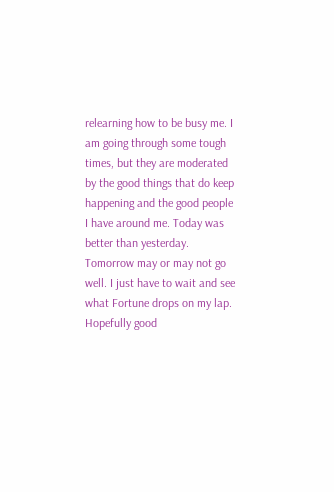relearning how to be busy me. I am going through some tough times, but they are moderated by the good things that do keep happening and the good people I have around me. Today was better than yesterday. Tomorrow may or may not go well. I just have to wait and see what Fortune drops on my lap. Hopefully good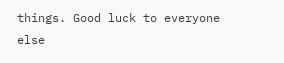things. Good luck to everyone else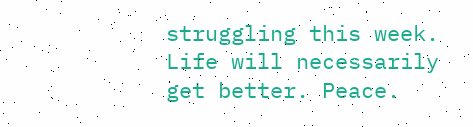struggling this week. Life will necessarily get better. Peace.